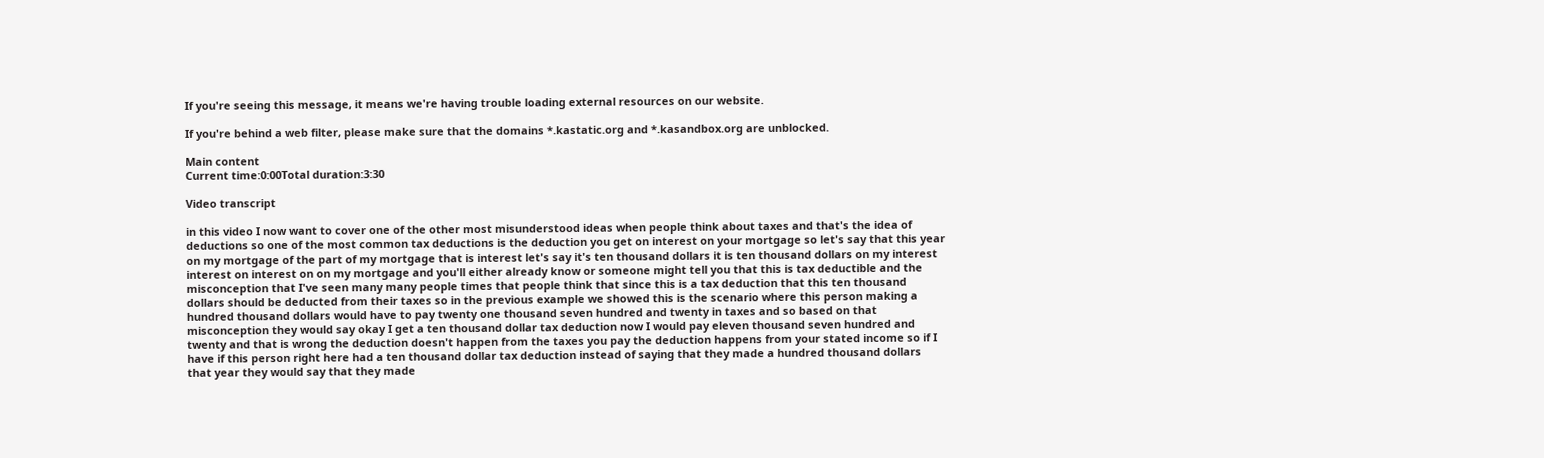If you're seeing this message, it means we're having trouble loading external resources on our website.

If you're behind a web filter, please make sure that the domains *.kastatic.org and *.kasandbox.org are unblocked.

Main content
Current time:0:00Total duration:3:30

Video transcript

in this video I now want to cover one of the other most misunderstood ideas when people think about taxes and that's the idea of deductions so one of the most common tax deductions is the deduction you get on interest on your mortgage so let's say that this year on my mortgage of the part of my mortgage that is interest let's say it's ten thousand dollars it is ten thousand dollars on my interest interest on interest on on my mortgage and you'll either already know or someone might tell you that this is tax deductible and the misconception that I've seen many many people times that people think that since this is a tax deduction that this ten thousand dollars should be deducted from their taxes so in the previous example we showed this is the scenario where this person making a hundred thousand dollars would have to pay twenty one thousand seven hundred and twenty in taxes and so based on that misconception they would say okay I get a ten thousand dollar tax deduction now I would pay eleven thousand seven hundred and twenty and that is wrong the deduction doesn't happen from the taxes you pay the deduction happens from your stated income so if I have if this person right here had a ten thousand dollar tax deduction instead of saying that they made a hundred thousand dollars that year they would say that they made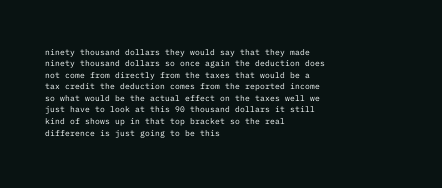ninety thousand dollars they would say that they made ninety thousand dollars so once again the deduction does not come from directly from the taxes that would be a tax credit the deduction comes from the reported income so what would be the actual effect on the taxes well we just have to look at this 90 thousand dollars it still kind of shows up in that top bracket so the real difference is just going to be this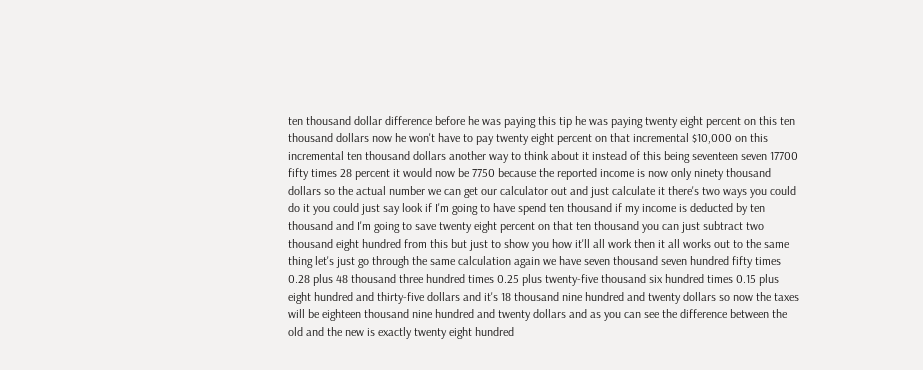ten thousand dollar difference before he was paying this tip he was paying twenty eight percent on this ten thousand dollars now he won't have to pay twenty eight percent on that incremental $10,000 on this incremental ten thousand dollars another way to think about it instead of this being seventeen seven 17700 fifty times 28 percent it would now be 7750 because the reported income is now only ninety thousand dollars so the actual number we can get our calculator out and just calculate it there's two ways you could do it you could just say look if I'm going to have spend ten thousand if my income is deducted by ten thousand and I'm going to save twenty eight percent on that ten thousand you can just subtract two thousand eight hundred from this but just to show you how it'll all work then it all works out to the same thing let's just go through the same calculation again we have seven thousand seven hundred fifty times 0.28 plus 48 thousand three hundred times 0.25 plus twenty-five thousand six hundred times 0.15 plus eight hundred and thirty-five dollars and it's 18 thousand nine hundred and twenty dollars so now the taxes will be eighteen thousand nine hundred and twenty dollars and as you can see the difference between the old and the new is exactly twenty eight hundred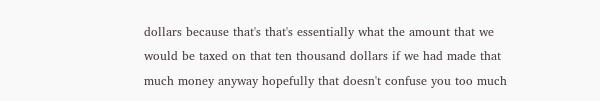dollars because that's that's essentially what the amount that we would be taxed on that ten thousand dollars if we had made that much money anyway hopefully that doesn't confuse you too much